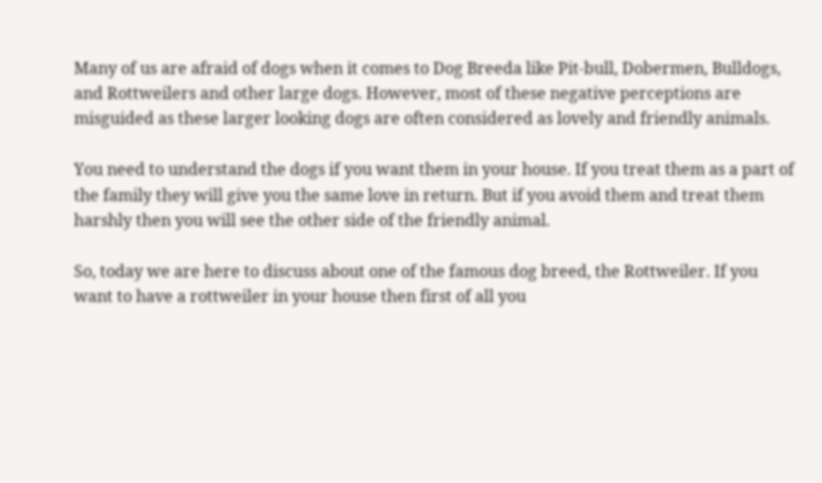Many of us are afraid of dogs when it comes to Dog Breeda like Pit-bull, Dobermen, Bulldogs, and Rottweilers and other large dogs. However, most of these negative perceptions are misguided as these larger looking dogs are often considered as lovely and friendly animals.

You need to understand the dogs if you want them in your house. If you treat them as a part of the family they will give you the same love in return. But if you avoid them and treat them harshly then you will see the other side of the friendly animal.

So, today we are here to discuss about one of the famous dog breed, the Rottweiler. If you want to have a rottweiler in your house then first of all you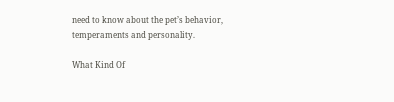need to know about the pet’s behavior, temperaments and personality.

What Kind Of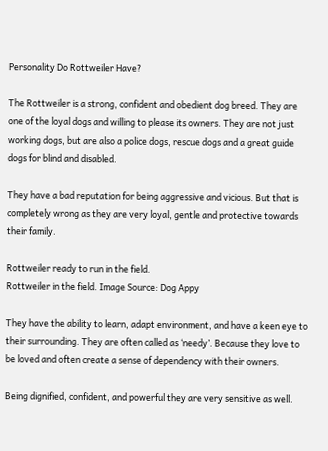Personality Do Rottweiler Have?

The Rottweiler is a strong, confident and obedient dog breed. They are one of the loyal dogs and willing to please its owners. They are not just working dogs, but are also a police dogs, rescue dogs and a great guide dogs for blind and disabled.

They have a bad reputation for being aggressive and vicious. But that is completely wrong as they are very loyal, gentle and protective towards their family.

Rottweiler ready to run in the field.
Rottweiler in the field. Image Source: Dog Appy

They have the ability to learn, adapt environment, and have a keen eye to their surrounding. They are often called as ‘needy’. Because they love to be loved and often create a sense of dependency with their owners.

Being dignified, confident, and powerful they are very sensitive as well.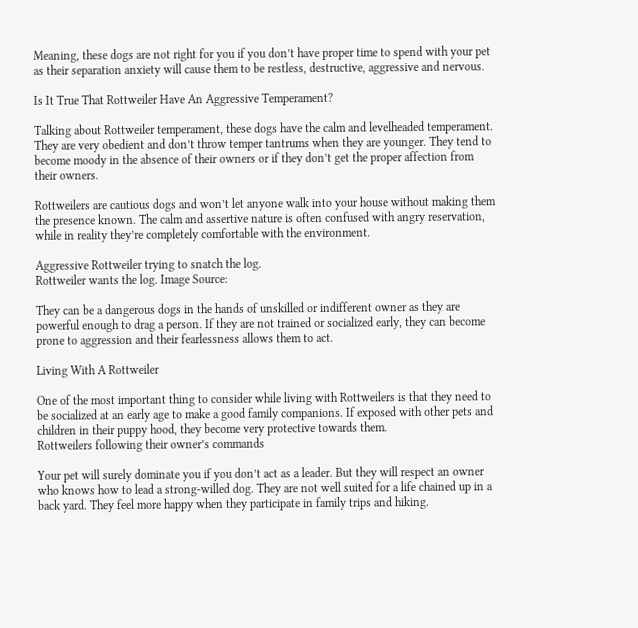Meaning, these dogs are not right for you if you don’t have proper time to spend with your pet as their separation anxiety will cause them to be restless, destructive, aggressive and nervous.

Is It True That Rottweiler Have An Aggressive Temperament?

Talking about Rottweiler temperament, these dogs have the calm and levelheaded temperament. They are very obedient and don’t throw temper tantrums when they are younger. They tend to become moody in the absence of their owners or if they don’t get the proper affection from their owners.

Rottweilers are cautious dogs and won’t let anyone walk into your house without making them the presence known. The calm and assertive nature is often confused with angry reservation, while in reality they’re completely comfortable with the environment.

Aggressive Rottweiler trying to snatch the log.
Rottweiler wants the log. Image Source:

They can be a dangerous dogs in the hands of unskilled or indifferent owner as they are powerful enough to drag a person. If they are not trained or socialized early, they can become prone to aggression and their fearlessness allows them to act.

Living With A Rottweiler

One of the most important thing to consider while living with Rottweilers is that they need to be socialized at an early age to make a good family companions. If exposed with other pets and children in their puppy hood, they become very protective towards them.
Rottweilers following their owner’s commands

Your pet will surely dominate you if you don’t act as a leader. But they will respect an owner who knows how to lead a strong-willed dog. They are not well suited for a life chained up in a back yard. They feel more happy when they participate in family trips and hiking.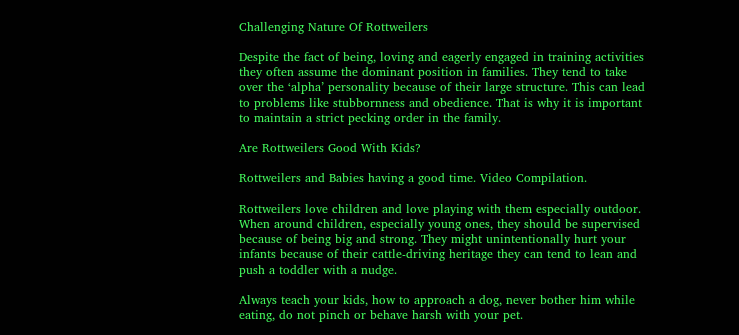Challenging Nature Of Rottweilers

Despite the fact of being, loving and eagerly engaged in training activities they often assume the dominant position in families. They tend to take over the ‘alpha’ personality because of their large structure. This can lead to problems like stubbornness and obedience. That is why it is important to maintain a strict pecking order in the family.

Are Rottweilers Good With Kids?

Rottweilers and Babies having a good time. Video Compilation.

Rottweilers love children and love playing with them especially outdoor. When around children, especially young ones, they should be supervised because of being big and strong. They might unintentionally hurt your infants because of their cattle-driving heritage they can tend to lean and push a toddler with a nudge.

Always teach your kids, how to approach a dog, never bother him while eating, do not pinch or behave harsh with your pet.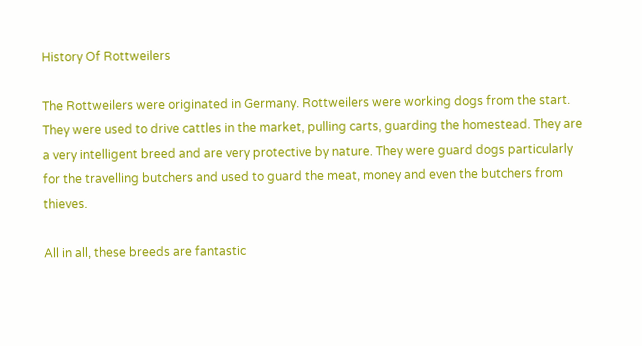History Of Rottweilers

The Rottweilers were originated in Germany. Rottweilers were working dogs from the start. They were used to drive cattles in the market, pulling carts, guarding the homestead. They are a very intelligent breed and are very protective by nature. They were guard dogs particularly for the travelling butchers and used to guard the meat, money and even the butchers from thieves.

All in all, these breeds are fantastic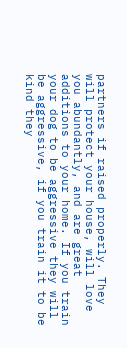partners if raised properly. They will protect your house, will love you abundantly, and are great additions to your home. If you train your dog to be aggressive they will be aggressive, if you train it to be kind they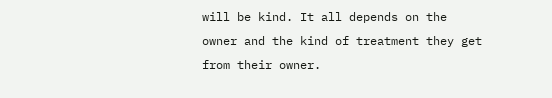will be kind. It all depends on the owner and the kind of treatment they get from their owner.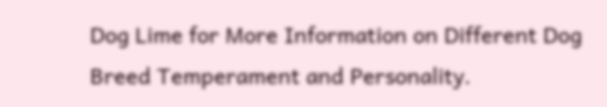Dog Lime for More Information on Different Dog Breed Temperament and Personality.